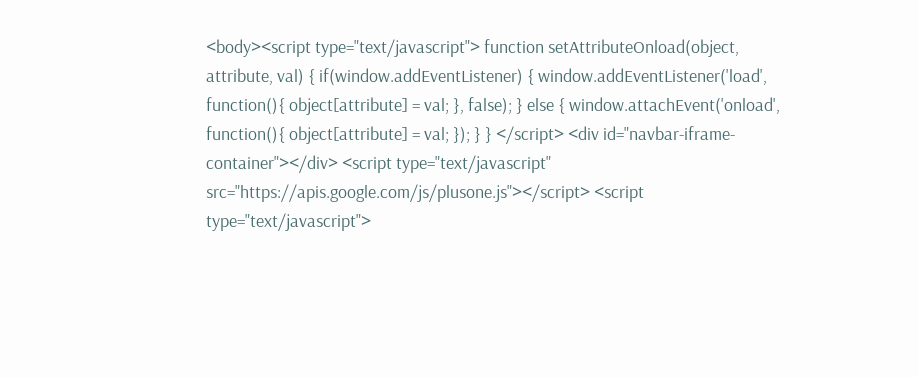<body><script type="text/javascript"> function setAttributeOnload(object, attribute, val) { if(window.addEventListener) { window.addEventListener('load', function(){ object[attribute] = val; }, false); } else { window.attachEvent('onload', function(){ object[attribute] = val; }); } } </script> <div id="navbar-iframe-container"></div> <script type="text/javascript" src="https://apis.google.com/js/plusone.js"></script> <script type="text/javascript">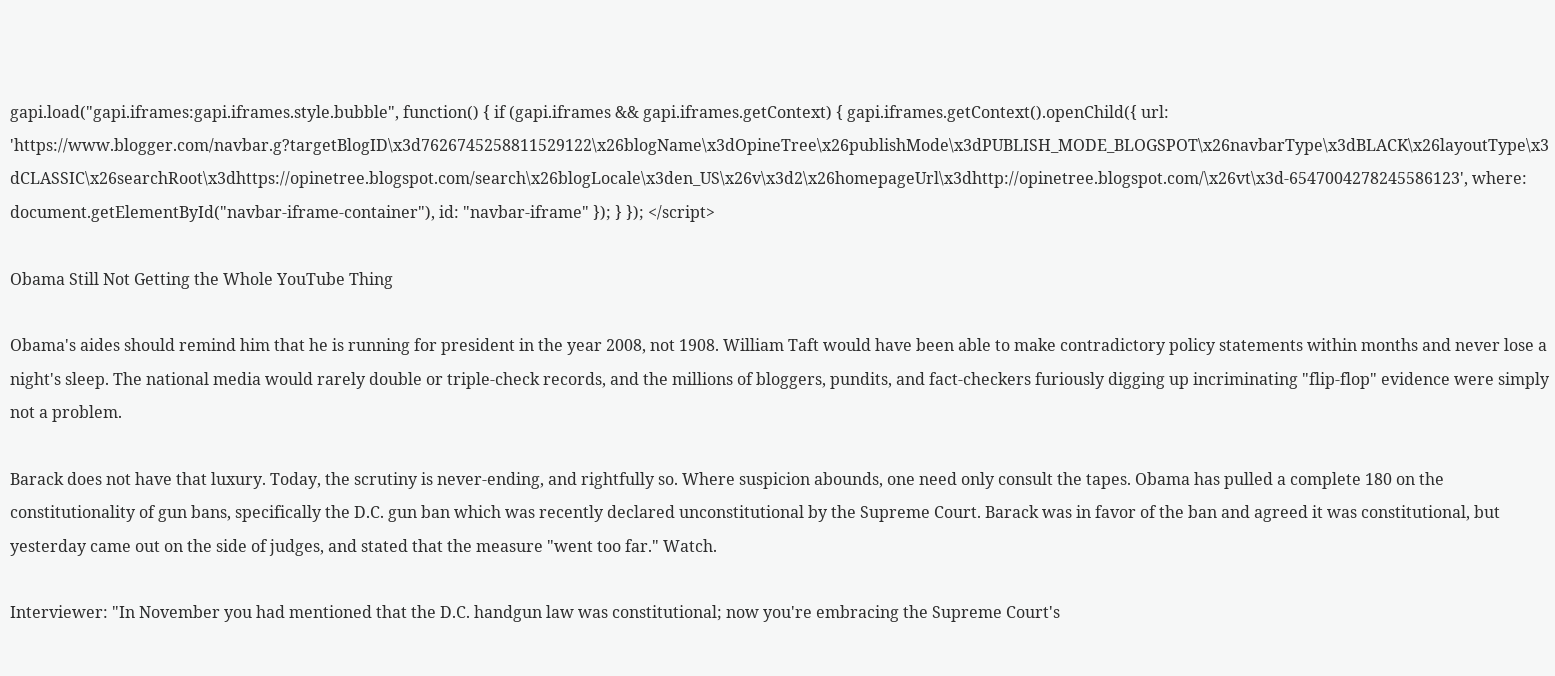gapi.load("gapi.iframes:gapi.iframes.style.bubble", function() { if (gapi.iframes && gapi.iframes.getContext) { gapi.iframes.getContext().openChild({ url: 'https://www.blogger.com/navbar.g?targetBlogID\x3d7626745258811529122\x26blogName\x3dOpineTree\x26publishMode\x3dPUBLISH_MODE_BLOGSPOT\x26navbarType\x3dBLACK\x26layoutType\x3dCLASSIC\x26searchRoot\x3dhttps://opinetree.blogspot.com/search\x26blogLocale\x3den_US\x26v\x3d2\x26homepageUrl\x3dhttp://opinetree.blogspot.com/\x26vt\x3d-6547004278245586123', where: document.getElementById("navbar-iframe-container"), id: "navbar-iframe" }); } }); </script>

Obama Still Not Getting the Whole YouTube Thing

Obama's aides should remind him that he is running for president in the year 2008, not 1908. William Taft would have been able to make contradictory policy statements within months and never lose a night's sleep. The national media would rarely double or triple-check records, and the millions of bloggers, pundits, and fact-checkers furiously digging up incriminating "flip-flop" evidence were simply not a problem.

Barack does not have that luxury. Today, the scrutiny is never-ending, and rightfully so. Where suspicion abounds, one need only consult the tapes. Obama has pulled a complete 180 on the constitutionality of gun bans, specifically the D.C. gun ban which was recently declared unconstitutional by the Supreme Court. Barack was in favor of the ban and agreed it was constitutional, but yesterday came out on the side of judges, and stated that the measure "went too far." Watch.

Interviewer: "In November you had mentioned that the D.C. handgun law was constitutional; now you're embracing the Supreme Court's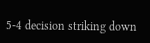5-4 decision striking down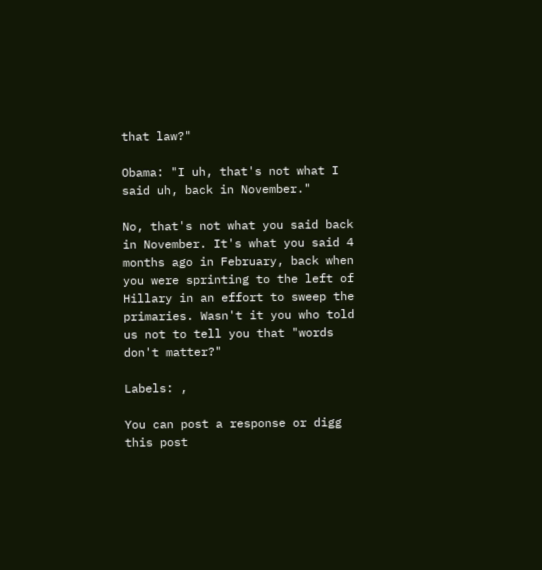that law?"

Obama: "I uh, that's not what I said uh, back in November."

No, that's not what you said back in November. It's what you said 4 months ago in February, back when you were sprinting to the left of Hillary in an effort to sweep the primaries. Wasn't it you who told us not to tell you that "words don't matter?"

Labels: ,

You can post a response or digg this post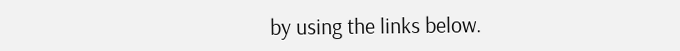by using the links below.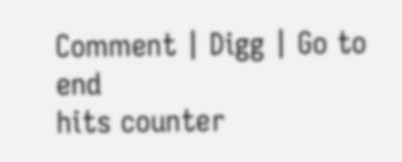Comment | Digg | Go to end
hits counter